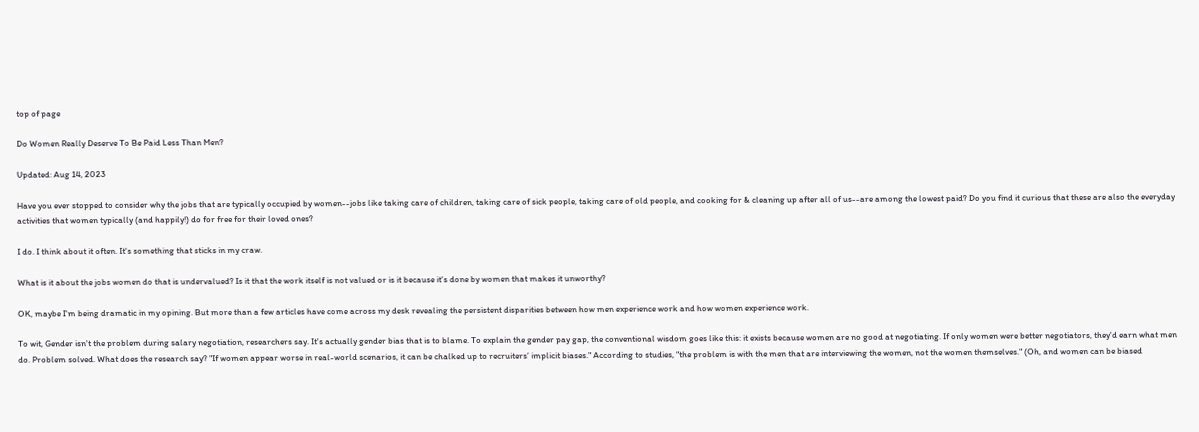top of page

Do Women Really Deserve To Be Paid Less Than Men?

Updated: Aug 14, 2023

Have you ever stopped to consider why the jobs that are typically occupied by women--jobs like taking care of children, taking care of sick people, taking care of old people, and cooking for & cleaning up after all of us--are among the lowest paid? Do you find it curious that these are also the everyday activities that women typically (and happily!) do for free for their loved ones?

I do. I think about it often. It's something that sticks in my craw.

What is it about the jobs women do that is undervalued? Is it that the work itself is not valued or is it because it's done by women that makes it unworthy?

OK, maybe I'm being dramatic in my opining. But more than a few articles have come across my desk revealing the persistent disparities between how men experience work and how women experience work.

To wit, Gender isn't the problem during salary negotiation, researchers say. It's actually gender bias that is to blame. To explain the gender pay gap, the conventional wisdom goes like this: it exists because women are no good at negotiating. If only women were better negotiators, they'd earn what men do. Problem solved. What does the research say? "If women appear worse in real-world scenarios, it can be chalked up to recruiters’ implicit biases." According to studies, "the problem is with the men that are interviewing the women, not the women themselves." (Oh, and women can be biased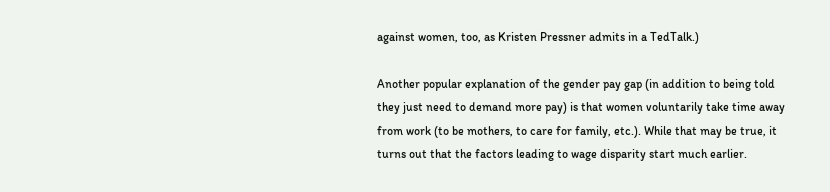against women, too, as Kristen Pressner admits in a TedTalk.)

Another popular explanation of the gender pay gap (in addition to being told they just need to demand more pay) is that women voluntarily take time away from work (to be mothers, to care for family, etc.). While that may be true, it turns out that the factors leading to wage disparity start much earlier.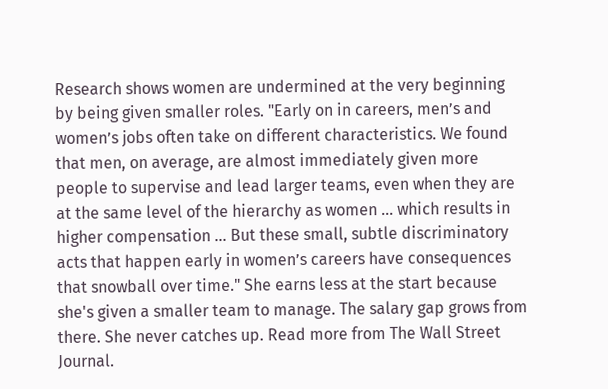Research shows women are undermined at the very beginning by being given smaller roles. "Early on in careers, men’s and women’s jobs often take on different characteristics. We found that men, on average, are almost immediately given more people to supervise and lead larger teams, even when they are at the same level of the hierarchy as women ... which results in higher compensation ... But these small, subtle discriminatory acts that happen early in women’s careers have consequences that snowball over time." She earns less at the start because she's given a smaller team to manage. The salary gap grows from there. She never catches up. Read more from The Wall Street Journal.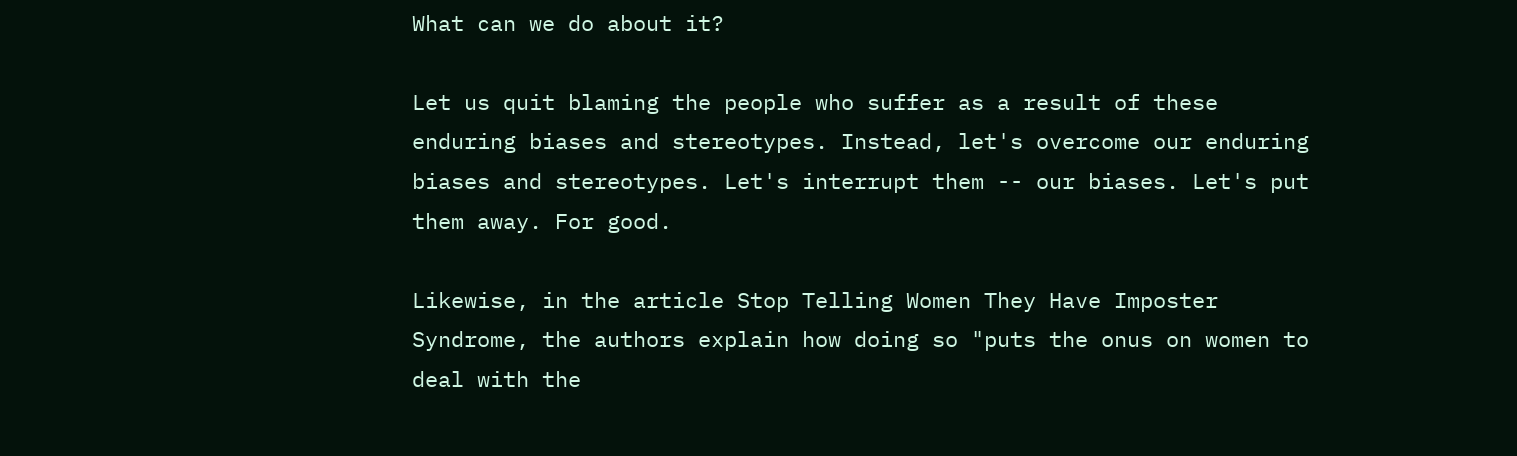What can we do about it?

Let us quit blaming the people who suffer as a result of these enduring biases and stereotypes. Instead, let's overcome our enduring biases and stereotypes. Let's interrupt them -- our biases. Let's put them away. For good.

Likewise, in the article Stop Telling Women They Have Imposter Syndrome, the authors explain how doing so "puts the onus on women to deal with the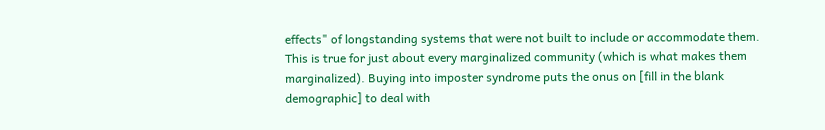effects" of longstanding systems that were not built to include or accommodate them. This is true for just about every marginalized community (which is what makes them marginalized). Buying into imposter syndrome puts the onus on [fill in the blank demographic] to deal with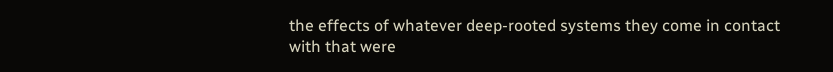the effects of whatever deep-rooted systems they come in contact with that were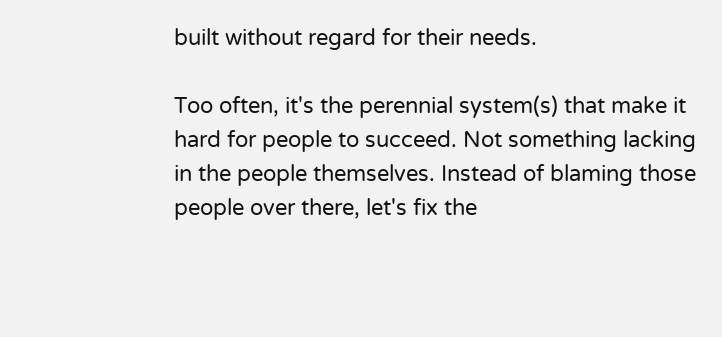built without regard for their needs.

Too often, it's the perennial system(s) that make it hard for people to succeed. Not something lacking in the people themselves. Instead of blaming those people over there, let's fix the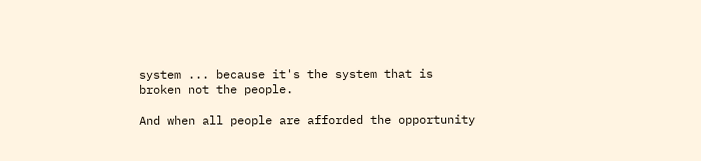system ... because it's the system that is broken not the people.

And when all people are afforded the opportunity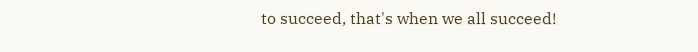to succeed, that's when we all succeed!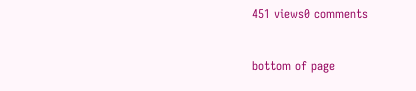451 views0 comments


bottom of page